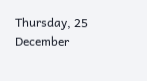Thursday, 25 December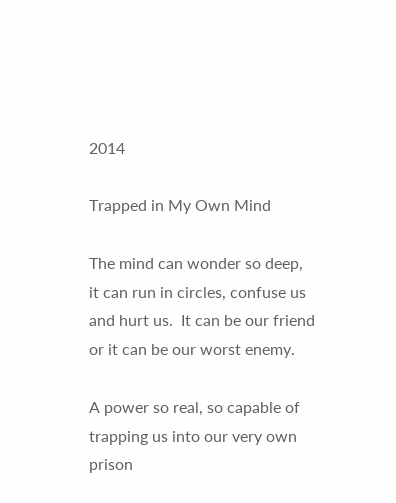2014

Trapped in My Own Mind

The mind can wonder so deep, it can run in circles, confuse us and hurt us.  It can be our friend or it can be our worst enemy.

A power so real, so capable of trapping us into our very own prison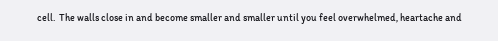cell.  The walls close in and become smaller and smaller until you feel overwhelmed, heartache and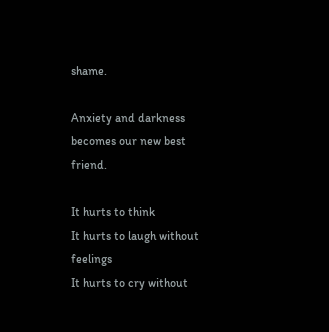shame.

Anxiety and darkness becomes our new best friend.

It hurts to think
It hurts to laugh without feelings
It hurts to cry without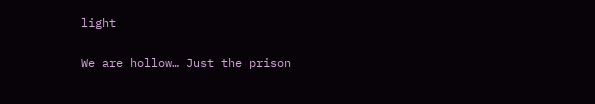light

We are hollow… Just the prison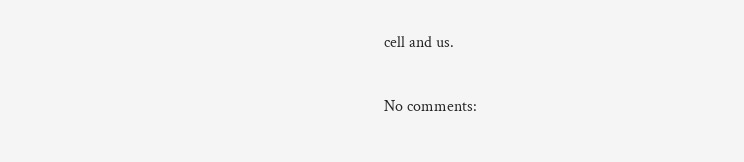cell and us.

No comments: